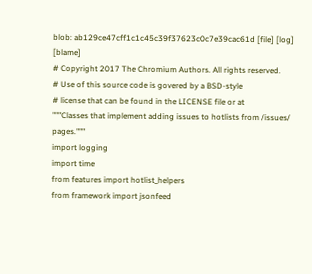blob: ab129ce47cff1c1c45c39f37623c0c7e39cac61d [file] [log] [blame]
# Copyright 2017 The Chromium Authors. All rights reserved.
# Use of this source code is govered by a BSD-style
# license that can be found in the LICENSE file or at
"""Classes that implement adding issues to hotlists from /issues/ pages."""
import logging
import time
from features import hotlist_helpers
from framework import jsonfeed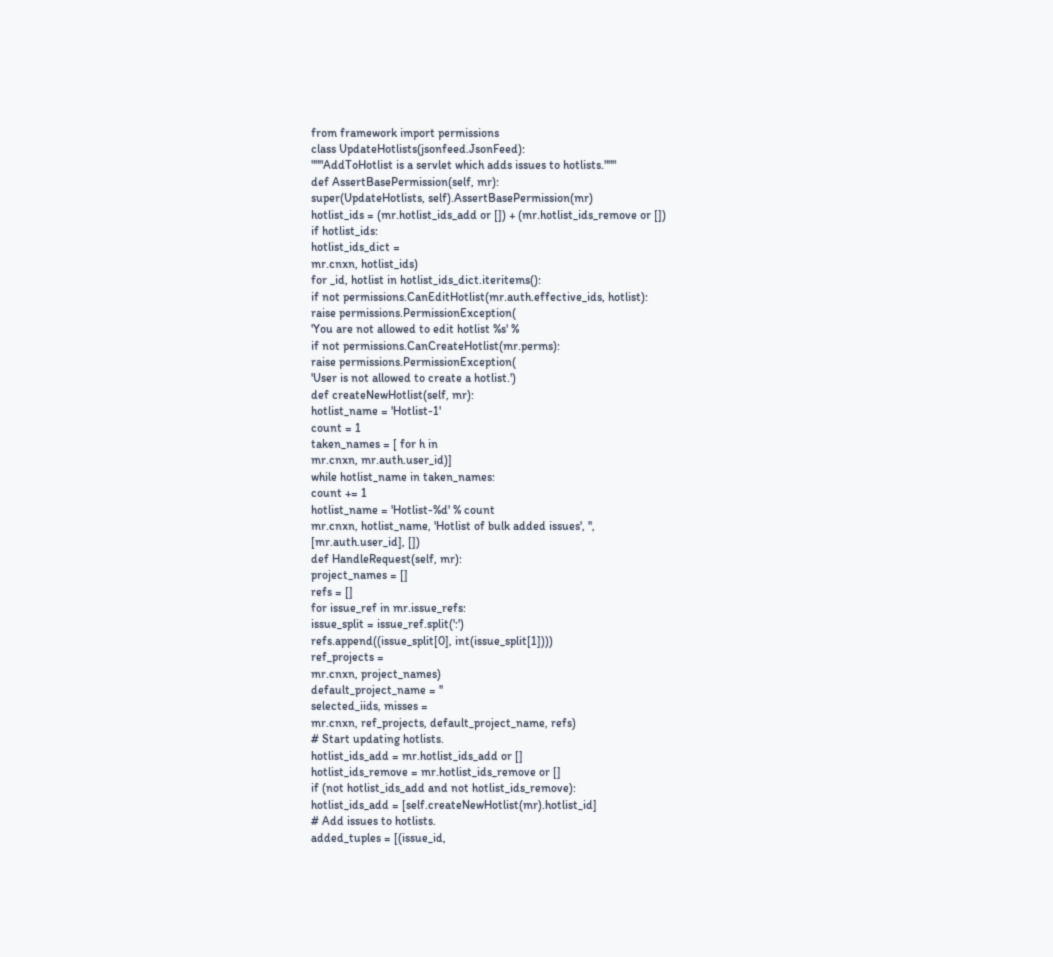from framework import permissions
class UpdateHotlists(jsonfeed.JsonFeed):
"""AddToHotlist is a servlet which adds issues to hotlists."""
def AssertBasePermission(self, mr):
super(UpdateHotlists, self).AssertBasePermission(mr)
hotlist_ids = (mr.hotlist_ids_add or []) + (mr.hotlist_ids_remove or [])
if hotlist_ids:
hotlist_ids_dict =
mr.cnxn, hotlist_ids)
for _id, hotlist in hotlist_ids_dict.iteritems():
if not permissions.CanEditHotlist(mr.auth.effective_ids, hotlist):
raise permissions.PermissionException(
'You are not allowed to edit hotlist %s' %
if not permissions.CanCreateHotlist(mr.perms):
raise permissions.PermissionException(
'User is not allowed to create a hotlist.')
def createNewHotlist(self, mr):
hotlist_name = 'Hotlist-1'
count = 1
taken_names = [ for h in
mr.cnxn, mr.auth.user_id)]
while hotlist_name in taken_names:
count += 1
hotlist_name = 'Hotlist-%d' % count
mr.cnxn, hotlist_name, 'Hotlist of bulk added issues', '',
[mr.auth.user_id], [])
def HandleRequest(self, mr):
project_names = []
refs = []
for issue_ref in mr.issue_refs:
issue_split = issue_ref.split(':')
refs.append((issue_split[0], int(issue_split[1])))
ref_projects =
mr.cnxn, project_names)
default_project_name = ''
selected_iids, misses =
mr.cnxn, ref_projects, default_project_name, refs)
# Start updating hotlists.
hotlist_ids_add = mr.hotlist_ids_add or []
hotlist_ids_remove = mr.hotlist_ids_remove or []
if (not hotlist_ids_add and not hotlist_ids_remove):
hotlist_ids_add = [self.createNewHotlist(mr).hotlist_id]
# Add issues to hotlists.
added_tuples = [(issue_id,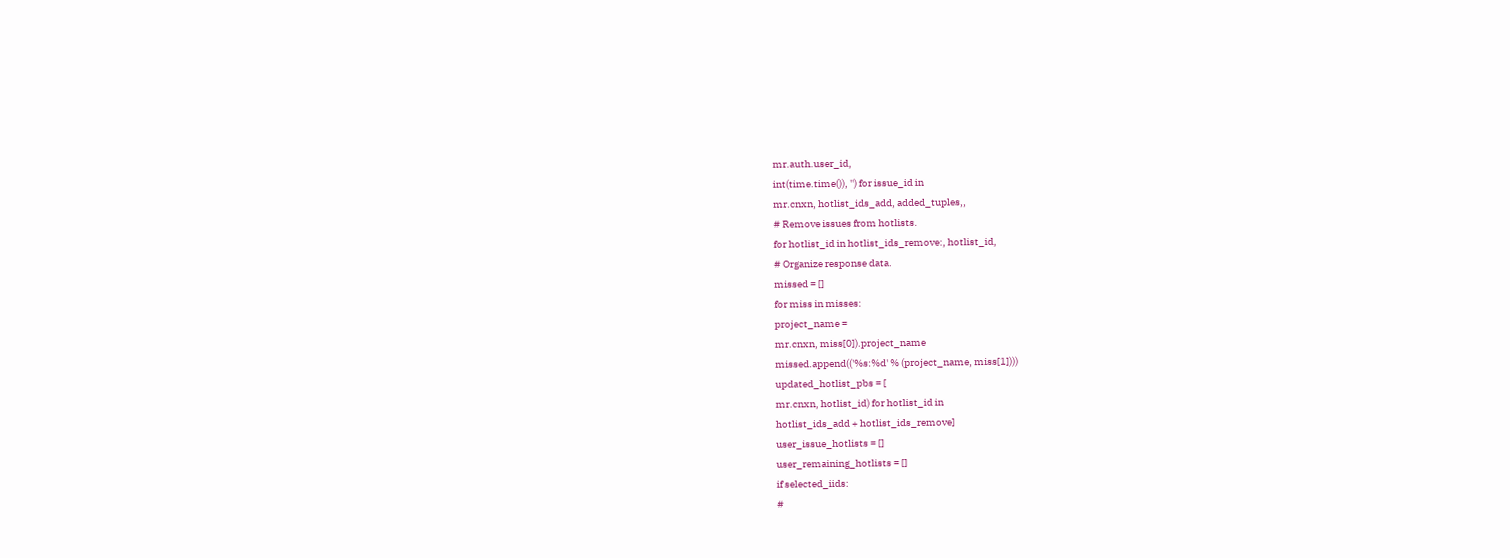mr.auth.user_id,
int(time.time()), '') for issue_id in
mr.cnxn, hotlist_ids_add, added_tuples,,
# Remove issues from hotlists.
for hotlist_id in hotlist_ids_remove:, hotlist_id,
# Organize response data.
missed = []
for miss in misses:
project_name =
mr.cnxn, miss[0]).project_name
missed.append(('%s:%d' % (project_name, miss[1])))
updated_hotlist_pbs = [
mr.cnxn, hotlist_id) for hotlist_id in
hotlist_ids_add + hotlist_ids_remove]
user_issue_hotlists = []
user_remaining_hotlists = []
if selected_iids:
#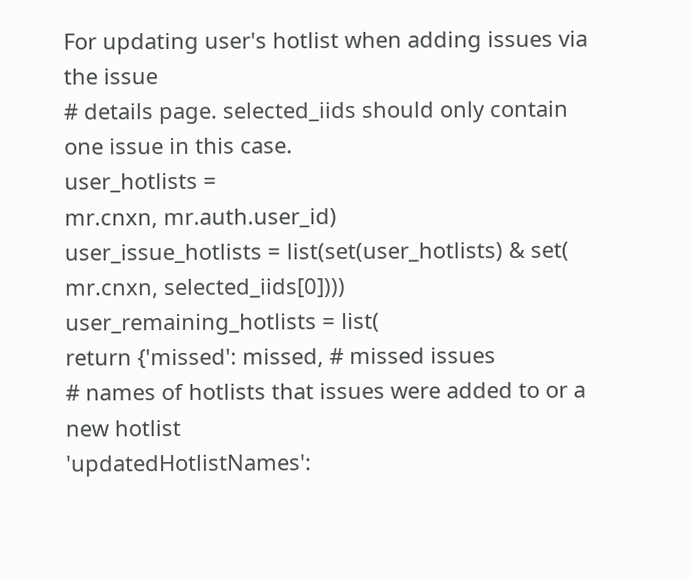For updating user's hotlist when adding issues via the issue
# details page. selected_iids should only contain one issue in this case.
user_hotlists =
mr.cnxn, mr.auth.user_id)
user_issue_hotlists = list(set(user_hotlists) & set(
mr.cnxn, selected_iids[0])))
user_remaining_hotlists = list(
return {'missed': missed, # missed issues
# names of hotlists that issues were added to or a new hotlist
'updatedHotlistNames':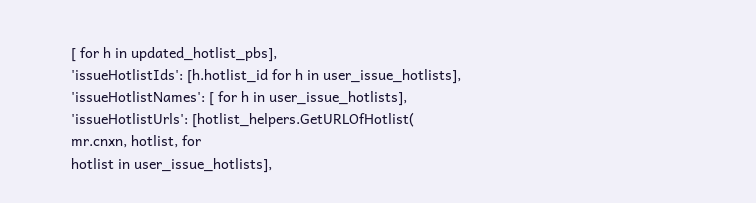[ for h in updated_hotlist_pbs],
'issueHotlistIds': [h.hotlist_id for h in user_issue_hotlists],
'issueHotlistNames': [ for h in user_issue_hotlists],
'issueHotlistUrls': [hotlist_helpers.GetURLOfHotlist(
mr.cnxn, hotlist, for
hotlist in user_issue_hotlists],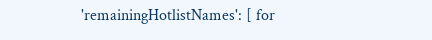'remainingHotlistNames': [ for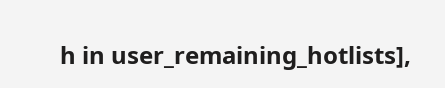h in user_remaining_hotlists],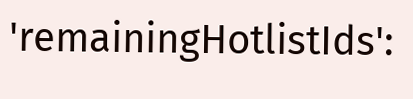'remainingHotlistIds':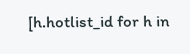[h.hotlist_id for h in